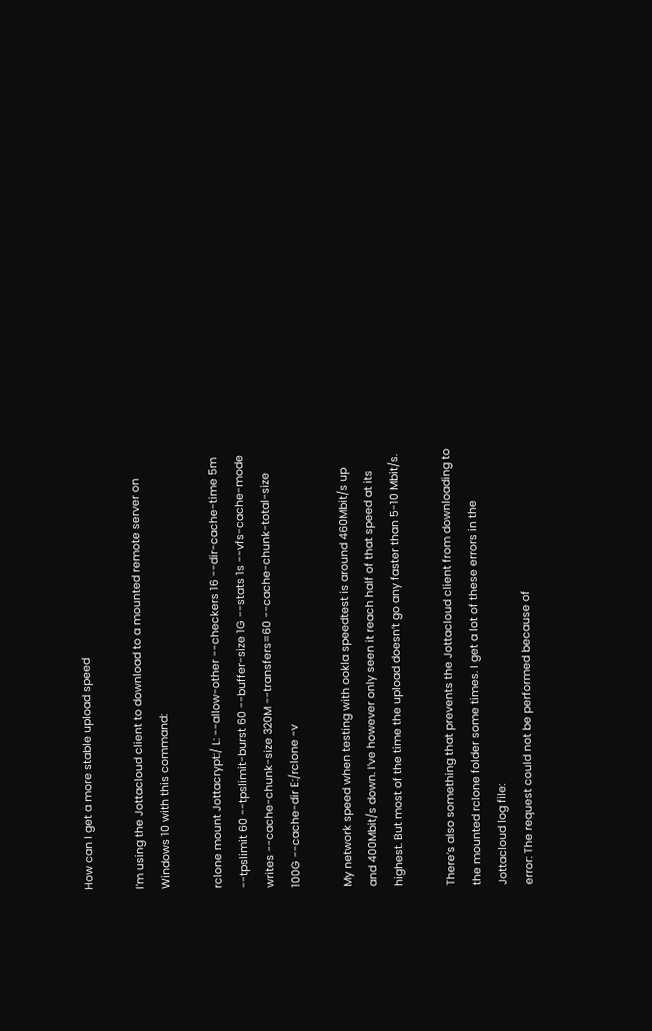How can I get a more stable upload speed

I’m using the Jottacloud client to download to a mounted remote server on Windows 10 with this command:

rclone mount Jottacrypt:/ L: --allow-other --checkers 16 --dir-cache-time 5m --tpslimit 60 --tpslimit-burst 60 --buffer-size 1G --stats 1s --vfs-cache-mode writes --cache-chunk-size 320M --transfers=60 --cache-chunk-total-size 100G --cache-dir E:/rclone -v

My network speed when testing with ookla speedtest is around 460Mbit/s up and 400Mbit/s down. I’ve however only seen it reach half of that speed at its highest. But most of the time the upload doesn’t go any faster than 5-10 Mbit/s.

There’s also something that prevents the Jottacloud client from downloading to the mounted rclone folder some times. I get a lot of these errors in the Jottacloud log file:
error: The request could not be performed because of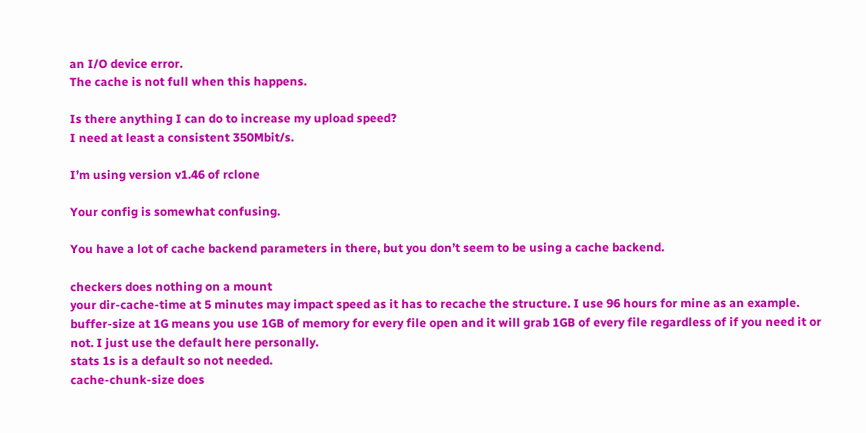an I/O device error.
The cache is not full when this happens.

Is there anything I can do to increase my upload speed?
I need at least a consistent 350Mbit/s.

I’m using version v1.46 of rclone

Your config is somewhat confusing.

You have a lot of cache backend parameters in there, but you don’t seem to be using a cache backend.

checkers does nothing on a mount
your dir-cache-time at 5 minutes may impact speed as it has to recache the structure. I use 96 hours for mine as an example.
buffer-size at 1G means you use 1GB of memory for every file open and it will grab 1GB of every file regardless of if you need it or not. I just use the default here personally.
stats 1s is a default so not needed.
cache-chunk-size does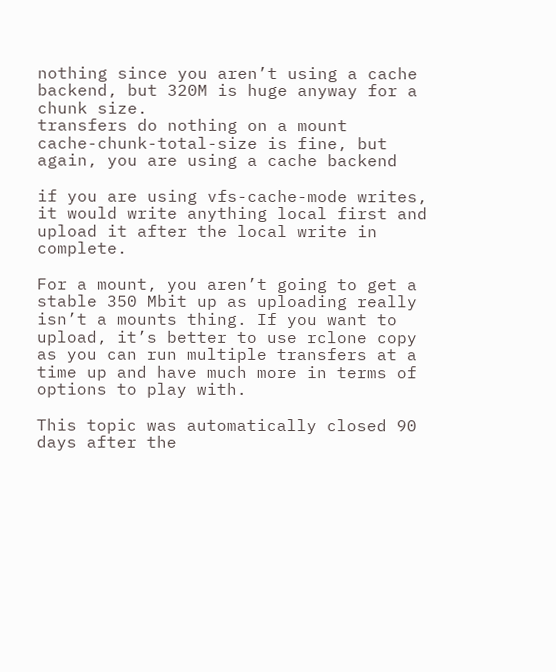nothing since you aren’t using a cache backend, but 320M is huge anyway for a chunk size.
transfers do nothing on a mount
cache-chunk-total-size is fine, but again, you are using a cache backend

if you are using vfs-cache-mode writes, it would write anything local first and upload it after the local write in complete.

For a mount, you aren’t going to get a stable 350 Mbit up as uploading really isn’t a mounts thing. If you want to upload, it’s better to use rclone copy as you can run multiple transfers at a time up and have much more in terms of options to play with.

This topic was automatically closed 90 days after the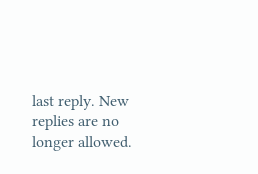last reply. New replies are no longer allowed.